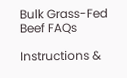Bulk Grass-Fed Beef FAQs

Instructions &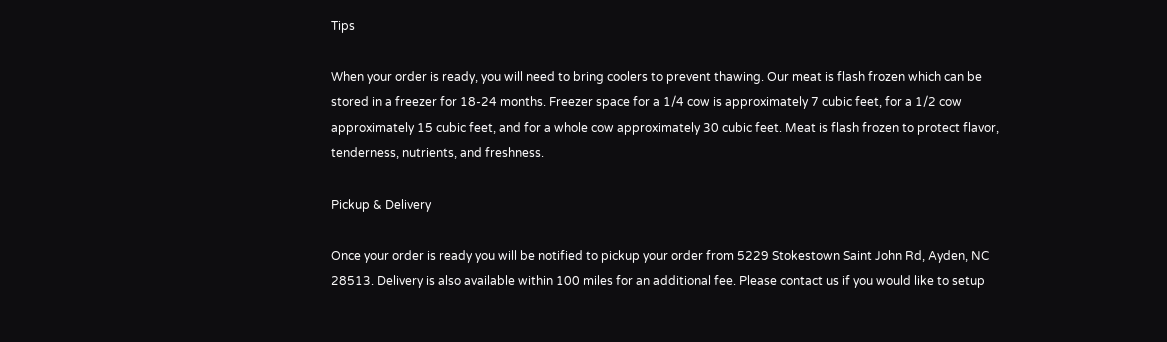Tips

When your order is ready, you will need to bring coolers to prevent thawing. Our meat is flash frozen which can be stored in a freezer for 18-24 months. Freezer space for a 1/4 cow is approximately 7 cubic feet, for a 1/2 cow approximately 15 cubic feet, and for a whole cow approximately 30 cubic feet. Meat is flash frozen to protect flavor, tenderness, nutrients, and freshness.

Pickup & Delivery

Once your order is ready you will be notified to pickup your order from 5229 Stokestown Saint John Rd, Ayden, NC 28513. Delivery is also available within 100 miles for an additional fee. Please contact us if you would like to setup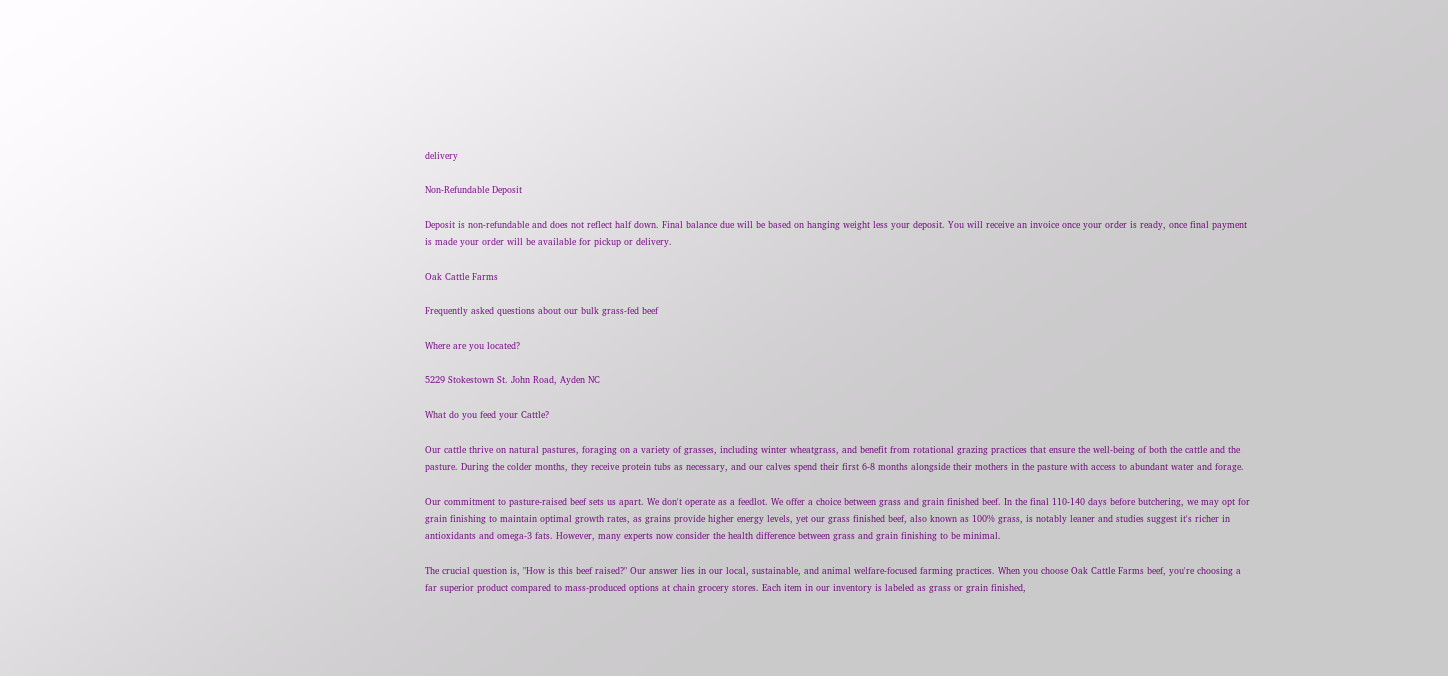delivery

Non-Refundable Deposit

Deposit is non-refundable and does not reflect half down. Final balance due will be based on hanging weight less your deposit. You will receive an invoice once your order is ready, once final payment is made your order will be available for pickup or delivery.

Oak Cattle Farms

Frequently asked questions about our bulk grass-fed beef

Where are you located?

5229 Stokestown St. John Road, Ayden NC

What do you feed your Cattle?

Our cattle thrive on natural pastures, foraging on a variety of grasses, including winter wheatgrass, and benefit from rotational grazing practices that ensure the well-being of both the cattle and the pasture. During the colder months, they receive protein tubs as necessary, and our calves spend their first 6-8 months alongside their mothers in the pasture with access to abundant water and forage.

Our commitment to pasture-raised beef sets us apart. We don't operate as a feedlot. We offer a choice between grass and grain finished beef. In the final 110-140 days before butchering, we may opt for grain finishing to maintain optimal growth rates, as grains provide higher energy levels, yet our grass finished beef, also known as 100% grass, is notably leaner and studies suggest it's richer in antioxidants and omega-3 fats. However, many experts now consider the health difference between grass and grain finishing to be minimal.

The crucial question is, "How is this beef raised?" Our answer lies in our local, sustainable, and animal welfare-focused farming practices. When you choose Oak Cattle Farms beef, you're choosing a far superior product compared to mass-produced options at chain grocery stores. Each item in our inventory is labeled as grass or grain finished,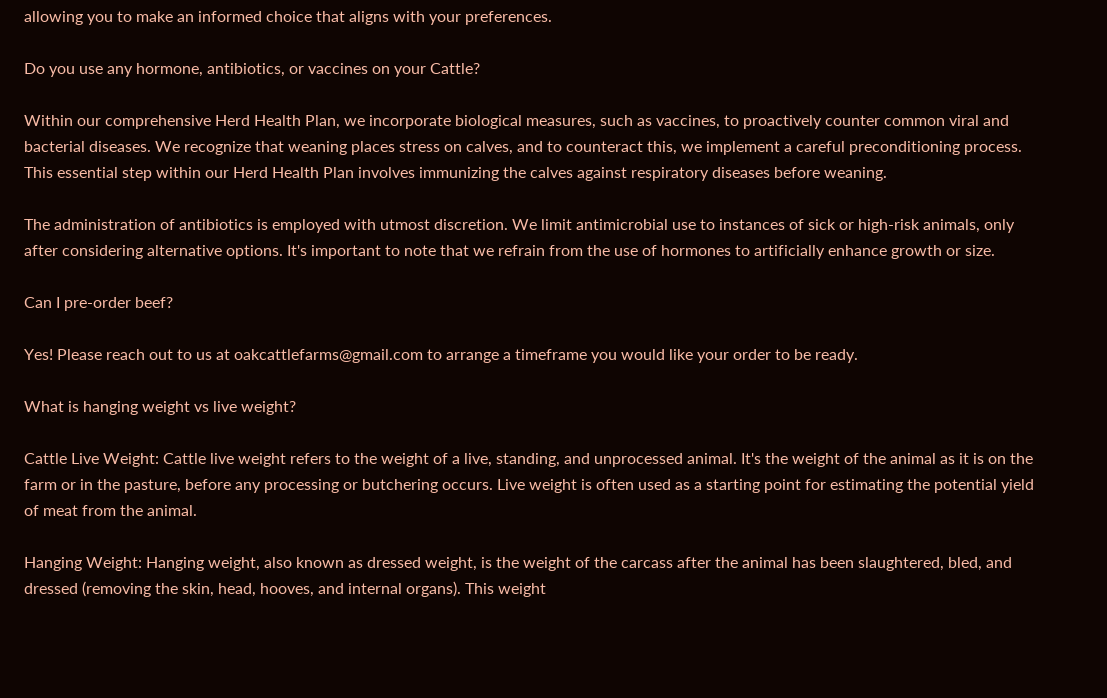allowing you to make an informed choice that aligns with your preferences.

Do you use any hormone, antibiotics, or vaccines on your Cattle?

Within our comprehensive Herd Health Plan, we incorporate biological measures, such as vaccines, to proactively counter common viral and bacterial diseases. We recognize that weaning places stress on calves, and to counteract this, we implement a careful preconditioning process. This essential step within our Herd Health Plan involves immunizing the calves against respiratory diseases before weaning.

The administration of antibiotics is employed with utmost discretion. We limit antimicrobial use to instances of sick or high-risk animals, only after considering alternative options. It's important to note that we refrain from the use of hormones to artificially enhance growth or size.

Can I pre-order beef?

Yes! Please reach out to us at oakcattlefarms@gmail.com to arrange a timeframe you would like your order to be ready.

What is hanging weight vs live weight?

Cattle Live Weight: Cattle live weight refers to the weight of a live, standing, and unprocessed animal. It's the weight of the animal as it is on the farm or in the pasture, before any processing or butchering occurs. Live weight is often used as a starting point for estimating the potential yield of meat from the animal.

Hanging Weight: Hanging weight, also known as dressed weight, is the weight of the carcass after the animal has been slaughtered, bled, and dressed (removing the skin, head, hooves, and internal organs). This weight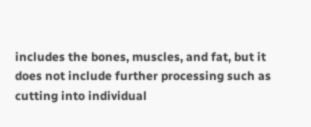includes the bones, muscles, and fat, but it does not include further processing such as cutting into individual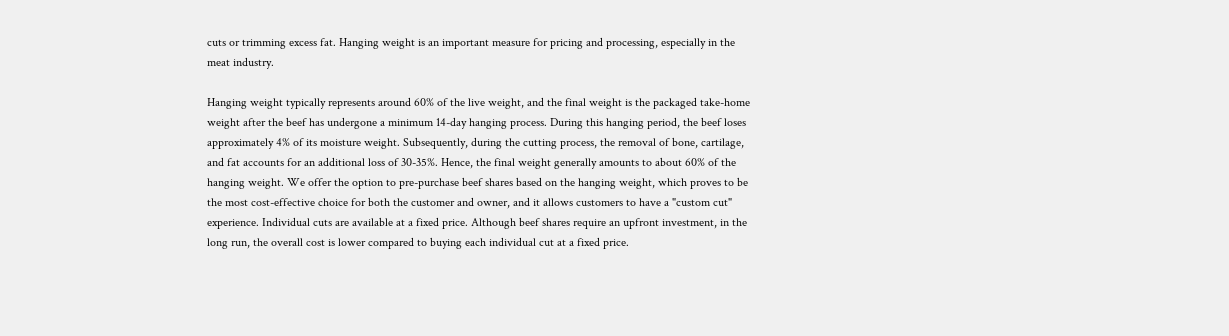cuts or trimming excess fat. Hanging weight is an important measure for pricing and processing, especially in the meat industry.

Hanging weight typically represents around 60% of the live weight, and the final weight is the packaged take-home weight after the beef has undergone a minimum 14-day hanging process. During this hanging period, the beef loses approximately 4% of its moisture weight. Subsequently, during the cutting process, the removal of bone, cartilage, and fat accounts for an additional loss of 30-35%. Hence, the final weight generally amounts to about 60% of the hanging weight. We offer the option to pre-purchase beef shares based on the hanging weight, which proves to be the most cost-effective choice for both the customer and owner, and it allows customers to have a "custom cut" experience. Individual cuts are available at a fixed price. Although beef shares require an upfront investment, in the long run, the overall cost is lower compared to buying each individual cut at a fixed price.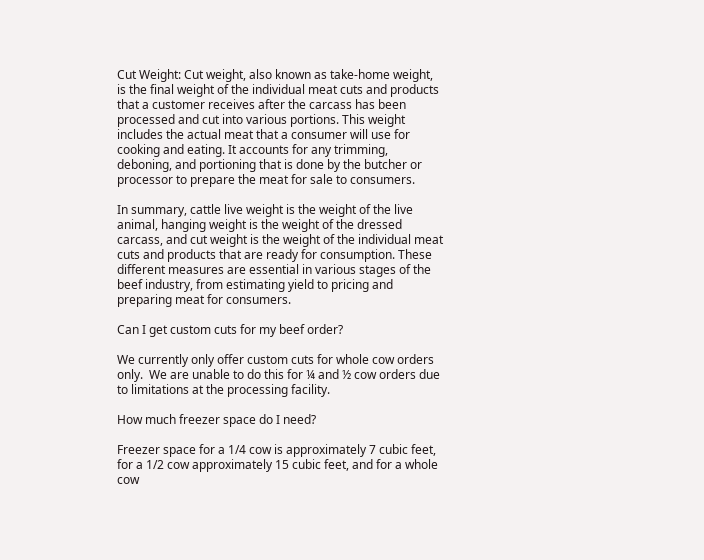Cut Weight: Cut weight, also known as take-home weight, is the final weight of the individual meat cuts and products that a customer receives after the carcass has been processed and cut into various portions. This weight includes the actual meat that a consumer will use for cooking and eating. It accounts for any trimming, deboning, and portioning that is done by the butcher or processor to prepare the meat for sale to consumers.

In summary, cattle live weight is the weight of the live animal, hanging weight is the weight of the dressed carcass, and cut weight is the weight of the individual meat cuts and products that are ready for consumption. These different measures are essential in various stages of the beef industry, from estimating yield to pricing and preparing meat for consumers.

Can I get custom cuts for my beef order?

We currently only offer custom cuts for whole cow orders only.  We are unable to do this for ¼ and ½ cow orders due to limitations at the processing facility.

How much freezer space do I need?

Freezer space for a 1/4 cow is approximately 7 cubic feet, for a 1/2 cow approximately 15 cubic feet, and for a whole cow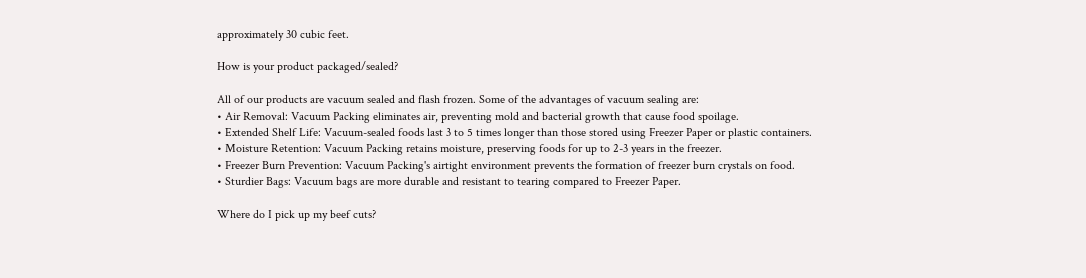approximately 30 cubic feet.

How is your product packaged/sealed?

All of our products are vacuum sealed and flash frozen. Some of the advantages of vacuum sealing are:
• Air Removal: Vacuum Packing eliminates air, preventing mold and bacterial growth that cause food spoilage.
• Extended Shelf Life: Vacuum-sealed foods last 3 to 5 times longer than those stored using Freezer Paper or plastic containers.
• Moisture Retention: Vacuum Packing retains moisture, preserving foods for up to 2-3 years in the freezer.
• Freezer Burn Prevention: Vacuum Packing's airtight environment prevents the formation of freezer burn crystals on food.
• Sturdier Bags: Vacuum bags are more durable and resistant to tearing compared to Freezer Paper.

Where do I pick up my beef cuts?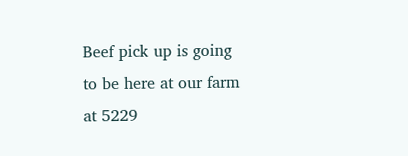Beef pick up is going to be here at our farm at 5229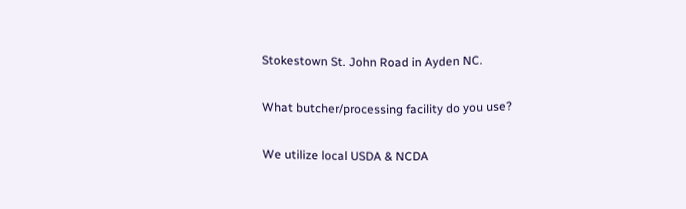Stokestown St. John Road in Ayden NC.

What butcher/processing facility do you use?

We utilize local USDA & NCDA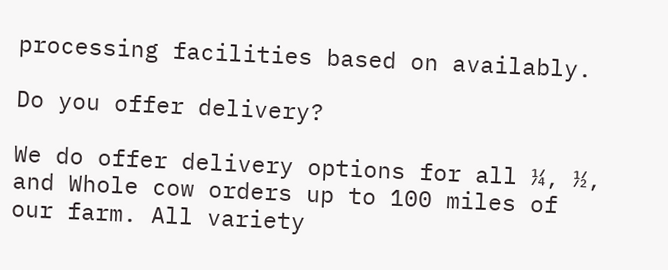processing facilities based on availably.

Do you offer delivery?

We do offer delivery options for all ¼, ½, and Whole cow orders up to 100 miles of our farm. All variety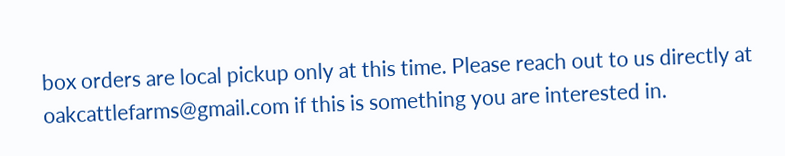box orders are local pickup only at this time. Please reach out to us directly at oakcattlefarms@gmail.com if this is something you are interested in.